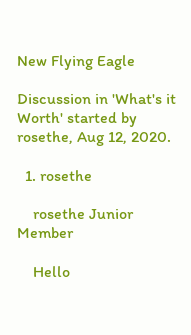New Flying Eagle

Discussion in 'What's it Worth' started by rosethe, Aug 12, 2020.

  1. rosethe

    rosethe Junior Member

    Hello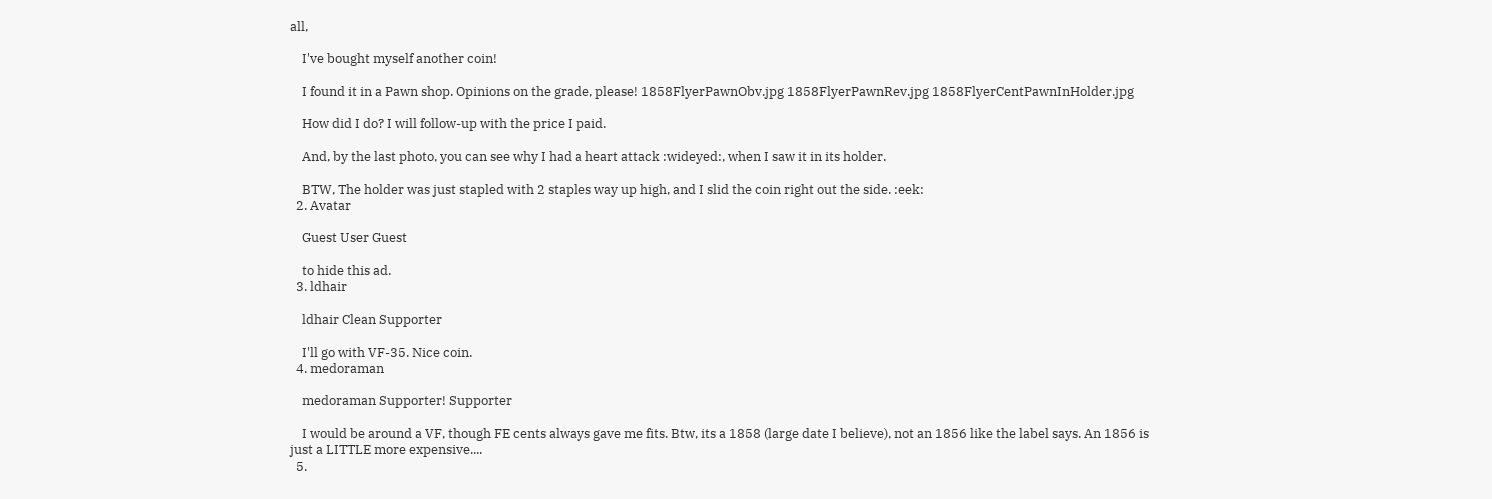all,

    I've bought myself another coin!

    I found it in a Pawn shop. Opinions on the grade, please! 1858FlyerPawnObv.jpg 1858FlyerPawnRev.jpg 1858FlyerCentPawnInHolder.jpg

    How did I do? I will follow-up with the price I paid.

    And, by the last photo, you can see why I had a heart attack :wideyed:, when I saw it in its holder.

    BTW, The holder was just stapled with 2 staples way up high, and I slid the coin right out the side. :eek:
  2. Avatar

    Guest User Guest

    to hide this ad.
  3. ldhair

    ldhair Clean Supporter

    I'll go with VF-35. Nice coin.
  4. medoraman

    medoraman Supporter! Supporter

    I would be around a VF, though FE cents always gave me fits. Btw, its a 1858 (large date I believe), not an 1856 like the label says. An 1856 is just a LITTLE more expensive....
  5.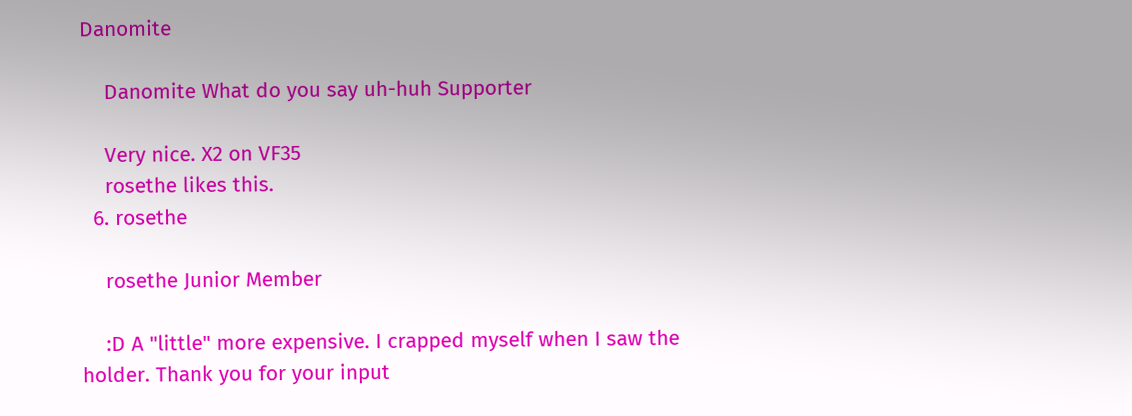Danomite

    Danomite What do you say uh-huh Supporter

    Very nice. X2 on VF35
    rosethe likes this.
  6. rosethe

    rosethe Junior Member

    :D A "little" more expensive. I crapped myself when I saw the holder. Thank you for your input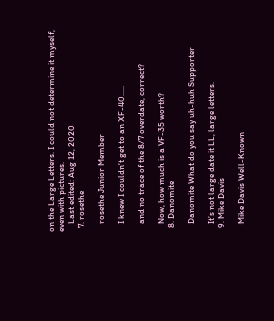on the Large Letters. I could not determine it myself, even with pictures.
    Last edited: Aug 12, 2020
  7. rosethe

    rosethe Junior Member

    I knew I couldn't get to an XF-40.....

    and no trace of the 8/7 overdate, correct?

    Now, how much is a VF-35 worth?
  8. Danomite

    Danomite What do you say uh-huh Supporter

    It’s not large date it LL, large letters.
  9. Mike Davis

    Mike Davis Well-Known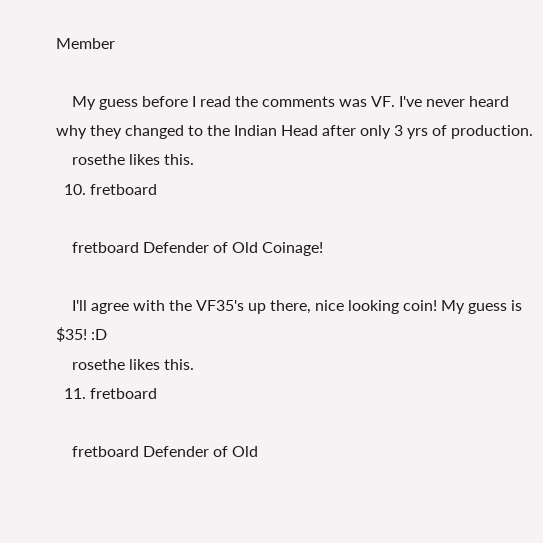Member

    My guess before I read the comments was VF. I've never heard why they changed to the Indian Head after only 3 yrs of production.
    rosethe likes this.
  10. fretboard

    fretboard Defender of Old Coinage!

    I'll agree with the VF35's up there, nice looking coin! My guess is $35! :D
    rosethe likes this.
  11. fretboard

    fretboard Defender of Old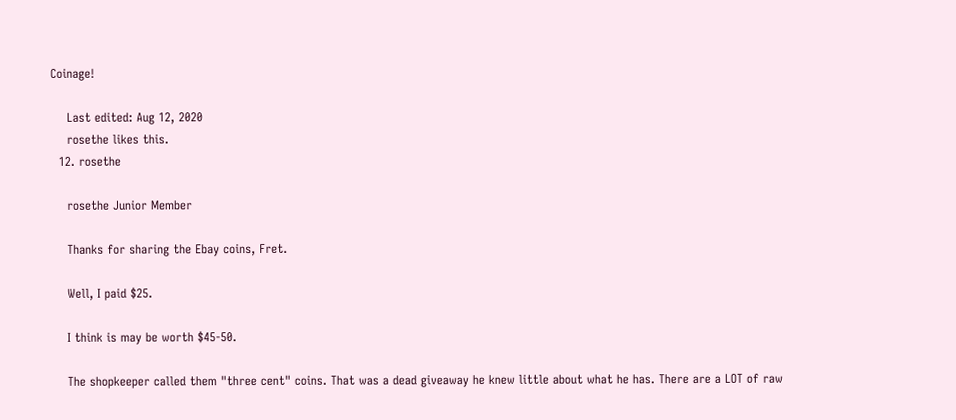Coinage!

    Last edited: Aug 12, 2020
    rosethe likes this.
  12. rosethe

    rosethe Junior Member

    Thanks for sharing the Ebay coins, Fret.

    Well, I paid $25.

    I think is may be worth $45-50.

    The shopkeeper called them "three cent" coins. That was a dead giveaway he knew little about what he has. There are a LOT of raw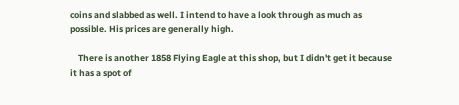coins and slabbed as well. I intend to have a look through as much as possible. His prices are generally high.

    There is another 1858 Flying Eagle at this shop, but I didn't get it because it has a spot of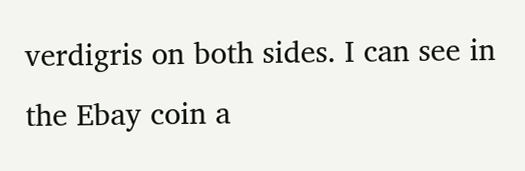verdigris on both sides. I can see in the Ebay coin a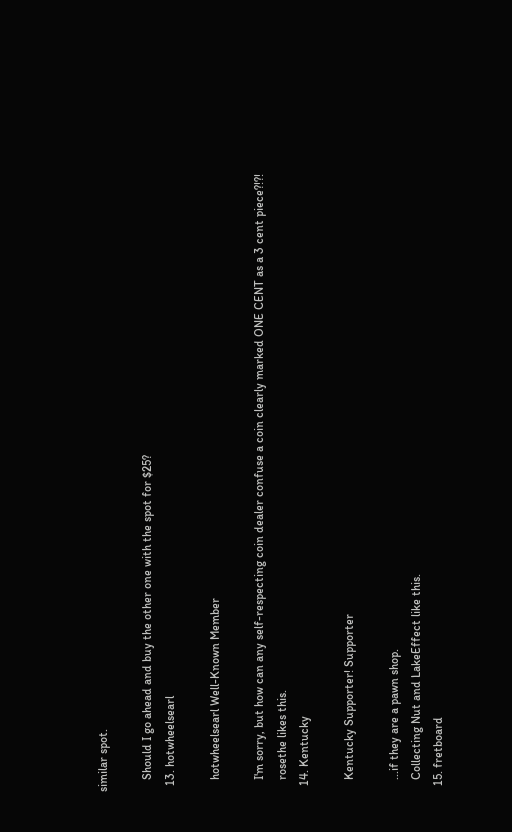similar spot.

    Should I go ahead and buy the other one with the spot for $25?
  13. hotwheelsearl

    hotwheelsearl Well-Known Member

    I'm sorry, but how can any self-respecting coin dealer confuse a coin clearly marked ONE CENT as a 3 cent piece?!?!
    rosethe likes this.
  14. Kentucky

    Kentucky Supporter! Supporter

    ...if they are a pawn shop.
    Collecting Nut and LakeEffect like this.
  15. fretboard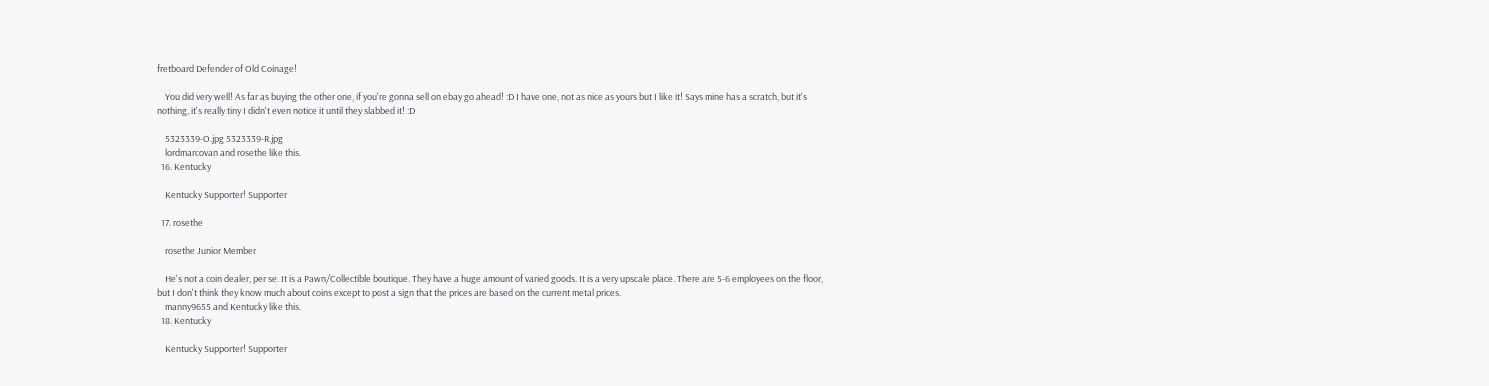fretboard Defender of Old Coinage!

    You did very well! As far as buying the other one, if you're gonna sell on ebay go ahead! :D I have one, not as nice as yours but I like it! Says mine has a scratch, but it's nothing, it's really tiny I didn't even notice it until they slabbed it! :D

    5323339-O.jpg 5323339-R.jpg
    lordmarcovan and rosethe like this.
  16. Kentucky

    Kentucky Supporter! Supporter

  17. rosethe

    rosethe Junior Member

    He's not a coin dealer, per se. It is a Pawn/Collectible boutique. They have a huge amount of varied goods. It is a very upscale place. There are 5-6 employees on the floor, but I don't think they know much about coins except to post a sign that the prices are based on the current metal prices.
    manny9655 and Kentucky like this.
  18. Kentucky

    Kentucky Supporter! Supporter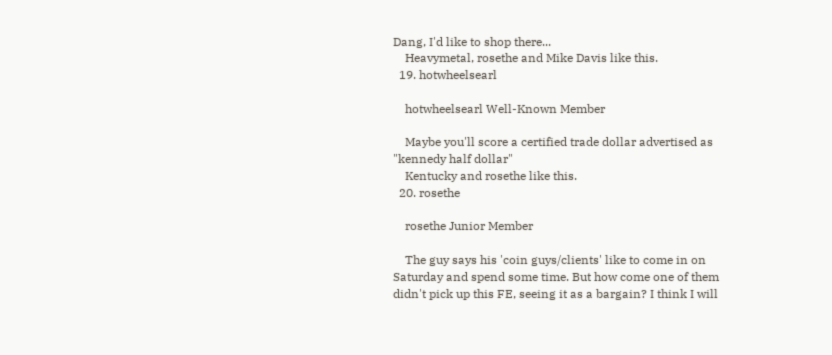Dang, I'd like to shop there...
    Heavymetal, rosethe and Mike Davis like this.
  19. hotwheelsearl

    hotwheelsearl Well-Known Member

    Maybe you'll score a certified trade dollar advertised as "kennedy half dollar"
    Kentucky and rosethe like this.
  20. rosethe

    rosethe Junior Member

    The guy says his 'coin guys/clients' like to come in on Saturday and spend some time. But how come one of them didn't pick up this FE, seeing it as a bargain? I think I will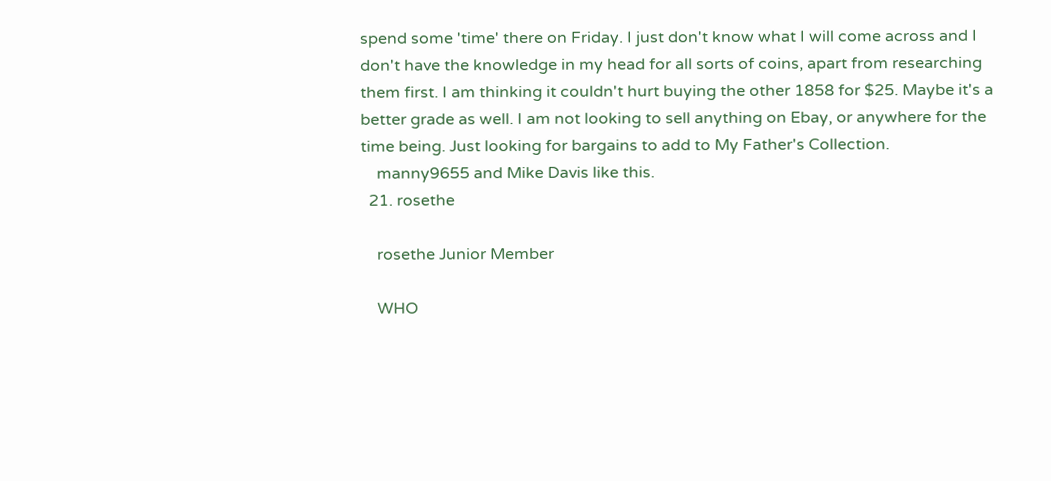spend some 'time' there on Friday. I just don't know what I will come across and I don't have the knowledge in my head for all sorts of coins, apart from researching them first. I am thinking it couldn't hurt buying the other 1858 for $25. Maybe it's a better grade as well. I am not looking to sell anything on Ebay, or anywhere for the time being. Just looking for bargains to add to My Father's Collection.
    manny9655 and Mike Davis like this.
  21. rosethe

    rosethe Junior Member

    WHO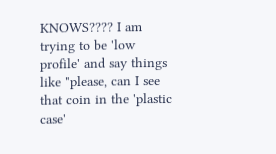KNOWS???? I am trying to be 'low profile' and say things like "please, can I see that coin in the 'plastic case'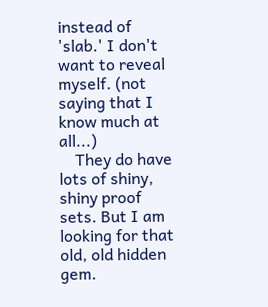instead of 'slab.' I don't want to reveal myself. (not saying that I know much at all...)
    They do have lots of shiny, shiny proof sets. But I am looking for that old, old hidden gem.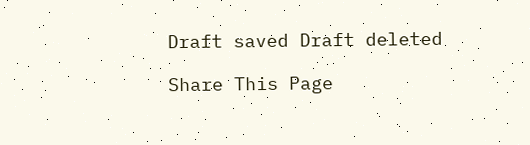Draft saved Draft deleted

Share This Page